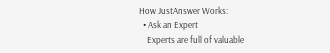How JustAnswer Works:
  • Ask an Expert
    Experts are full of valuable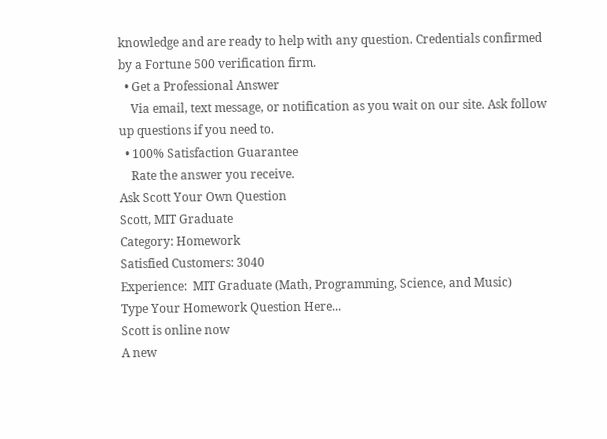knowledge and are ready to help with any question. Credentials confirmed by a Fortune 500 verification firm.
  • Get a Professional Answer
    Via email, text message, or notification as you wait on our site. Ask follow up questions if you need to.
  • 100% Satisfaction Guarantee
    Rate the answer you receive.
Ask Scott Your Own Question
Scott, MIT Graduate
Category: Homework
Satisfied Customers: 3040
Experience:  MIT Graduate (Math, Programming, Science, and Music)
Type Your Homework Question Here...
Scott is online now
A new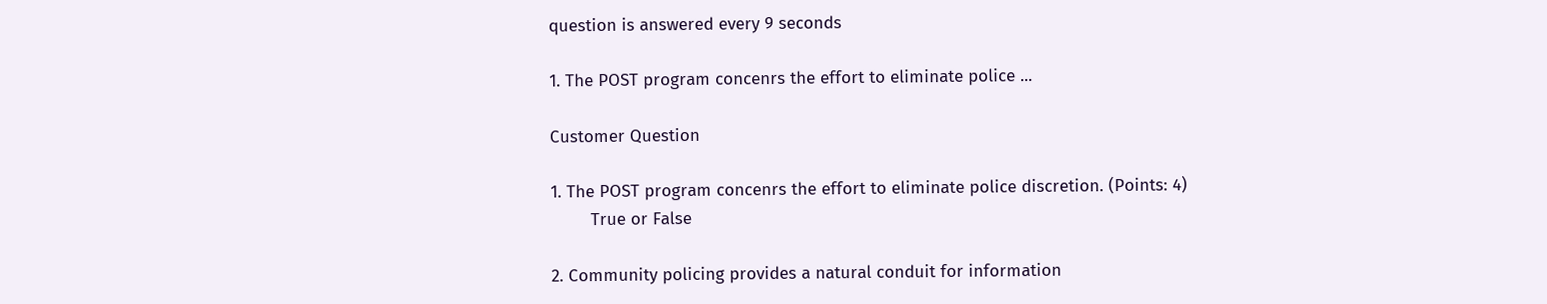question is answered every 9 seconds

1. The POST program concenrs the effort to eliminate police ...

Customer Question

1. The POST program concenrs the effort to eliminate police discretion. (Points: 4)
        True or False

2. Community policing provides a natural conduit for information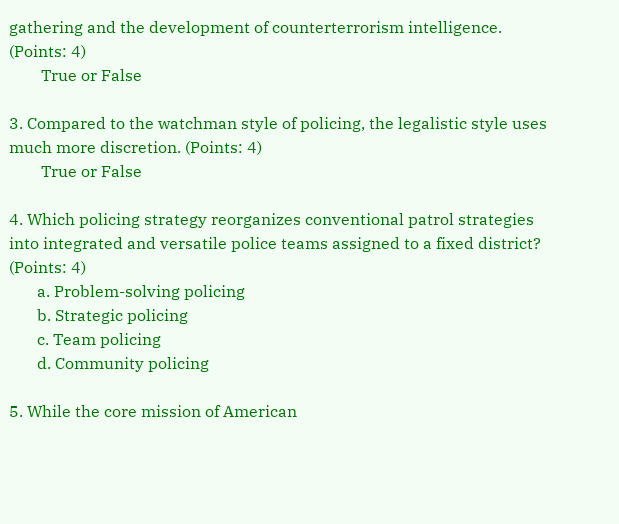gathering and the development of counterterrorism intelligence. (Points: 4)
        True or False

3. Compared to the watchman style of policing, the legalistic style uses much more discretion. (Points: 4)
        True or False

4. Which policing strategy reorganizes conventional patrol strategies into integrated and versatile police teams assigned to a fixed district? (Points: 4)
       a. Problem-solving policing
       b. Strategic policing
       c. Team policing
       d. Community policing

5. While the core mission of American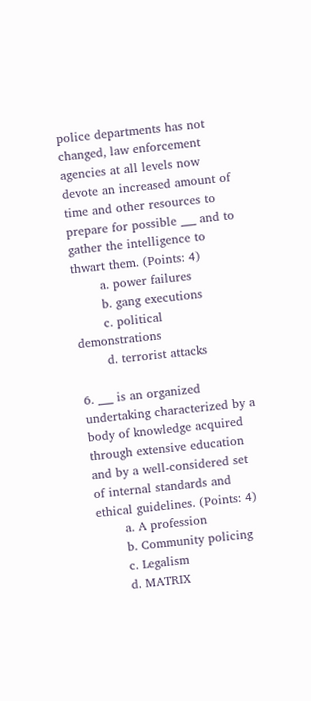police departments has not changed, law enforcement agencies at all levels now devote an increased amount of time and other resources to prepare for possible ___ and to gather the intelligence to thwart them. (Points: 4)
       a. power failures
       b. gang executions
       c. political demonstrations
       d. terrorist attacks

6. ___ is an organized undertaking characterized by a body of knowledge acquired through extensive education and by a well-considered set of internal standards and ethical guidelines. (Points: 4)
       a. A profession
       b. Community policing
       c. Legalism
       d. MATRIX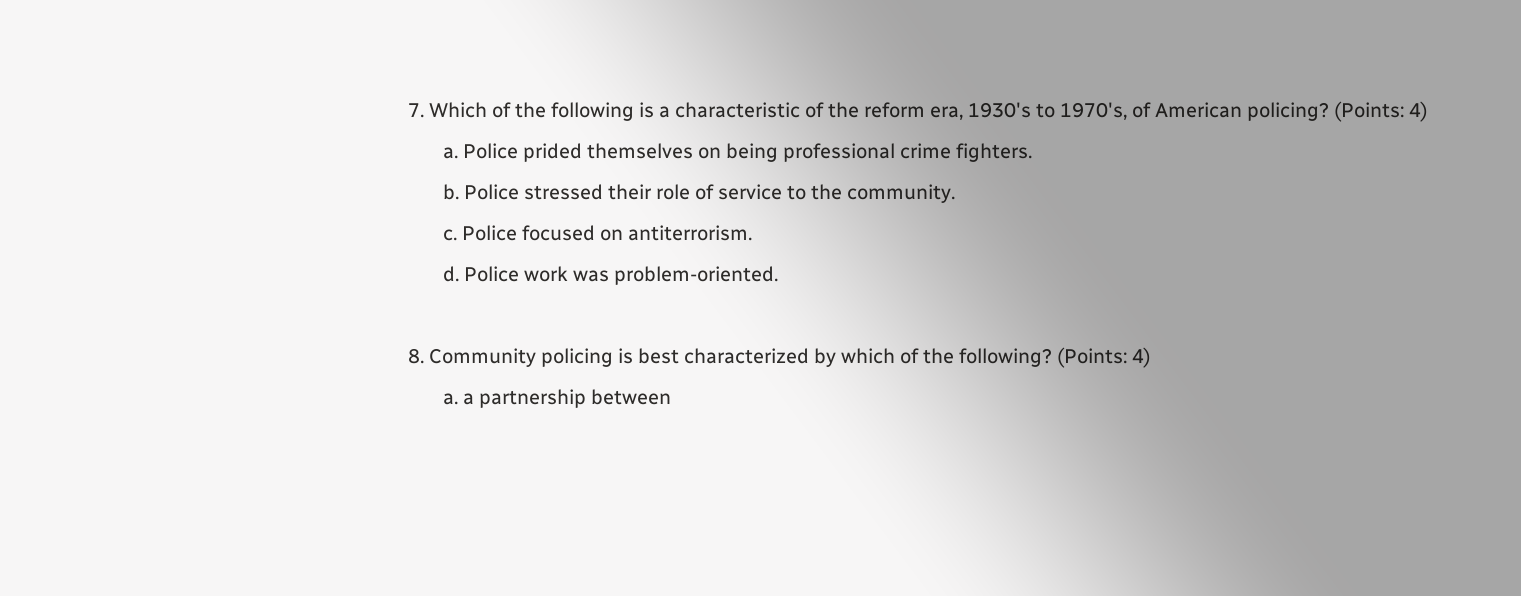7. Which of the following is a characteristic of the reform era, 1930's to 1970's, of American policing? (Points: 4)
       a. Police prided themselves on being professional crime fighters.
       b. Police stressed their role of service to the community.
       c. Police focused on antiterrorism.
       d. Police work was problem-oriented.

8. Community policing is best characterized by which of the following? (Points: 4)
       a. a partnership between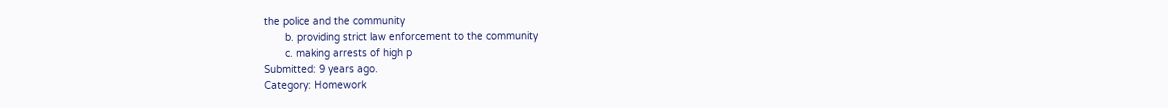the police and the community
       b. providing strict law enforcement to the community
       c. making arrests of high p
Submitted: 9 years ago.
Category: Homework